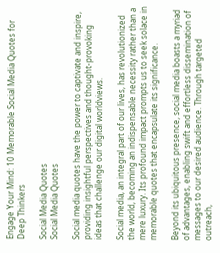Engage Your Mind: 10 Memorable Social Media Quotes for Deep Thinkers

Social Media Quotes
Social Media Quotes

Social media quotes have the power to captivate and inspire, providing insightful perspectives and thought-provoking ideas that challenge our digital worldviews.

Social media, an integral part of our lives, has revolutionized the world, becoming an indispensable necessity rather than a mere luxury. Its profound impact prompts us to seek solace in memorable quotes that encapsulate its significance.

Beyond its ubiquitous presence, social media boasts a myriad of advantages, enabling swift and effortless dissemination of messages to our desired audience. Through targeted outreach,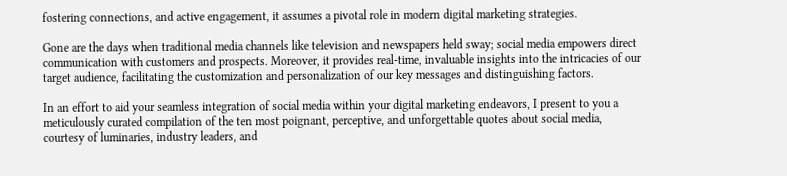fostering connections, and active engagement, it assumes a pivotal role in modern digital marketing strategies.

Gone are the days when traditional media channels like television and newspapers held sway; social media empowers direct communication with customers and prospects. Moreover, it provides real-time, invaluable insights into the intricacies of our target audience, facilitating the customization and personalization of our key messages and distinguishing factors.

In an effort to aid your seamless integration of social media within your digital marketing endeavors, I present to you a meticulously curated compilation of the ten most poignant, perceptive, and unforgettable quotes about social media, courtesy of luminaries, industry leaders, and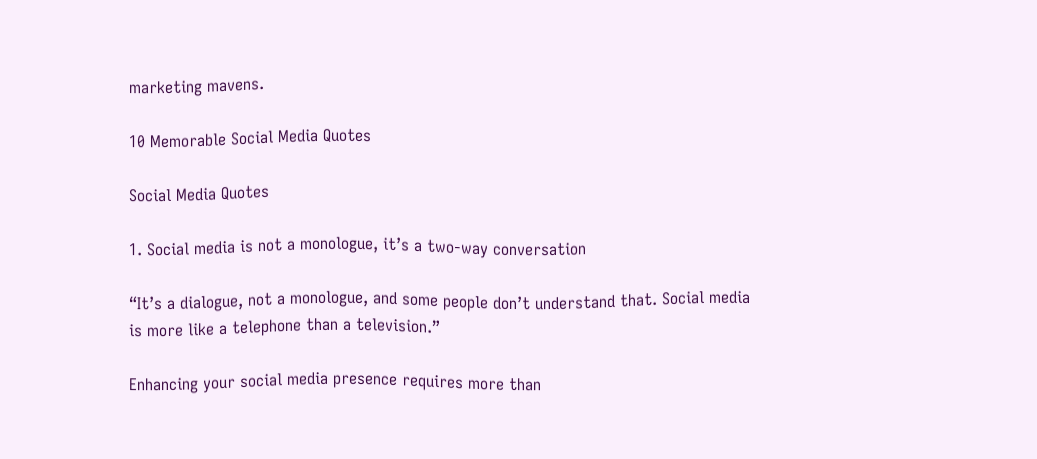marketing mavens.

10 Memorable Social Media Quotes

Social Media Quotes

1. Social media is not a monologue, it’s a two-way conversation

“It’s a dialogue, not a monologue, and some people don’t understand that. Social media is more like a telephone than a television.”

Enhancing your social media presence requires more than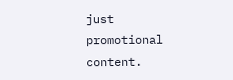just promotional content.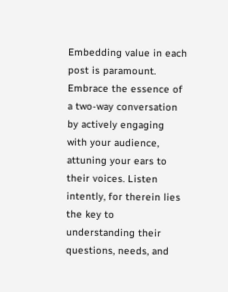Embedding value in each post is paramount. Embrace the essence of a two-way conversation by actively engaging with your audience, attuning your ears to their voices. Listen intently, for therein lies the key to understanding their questions, needs, and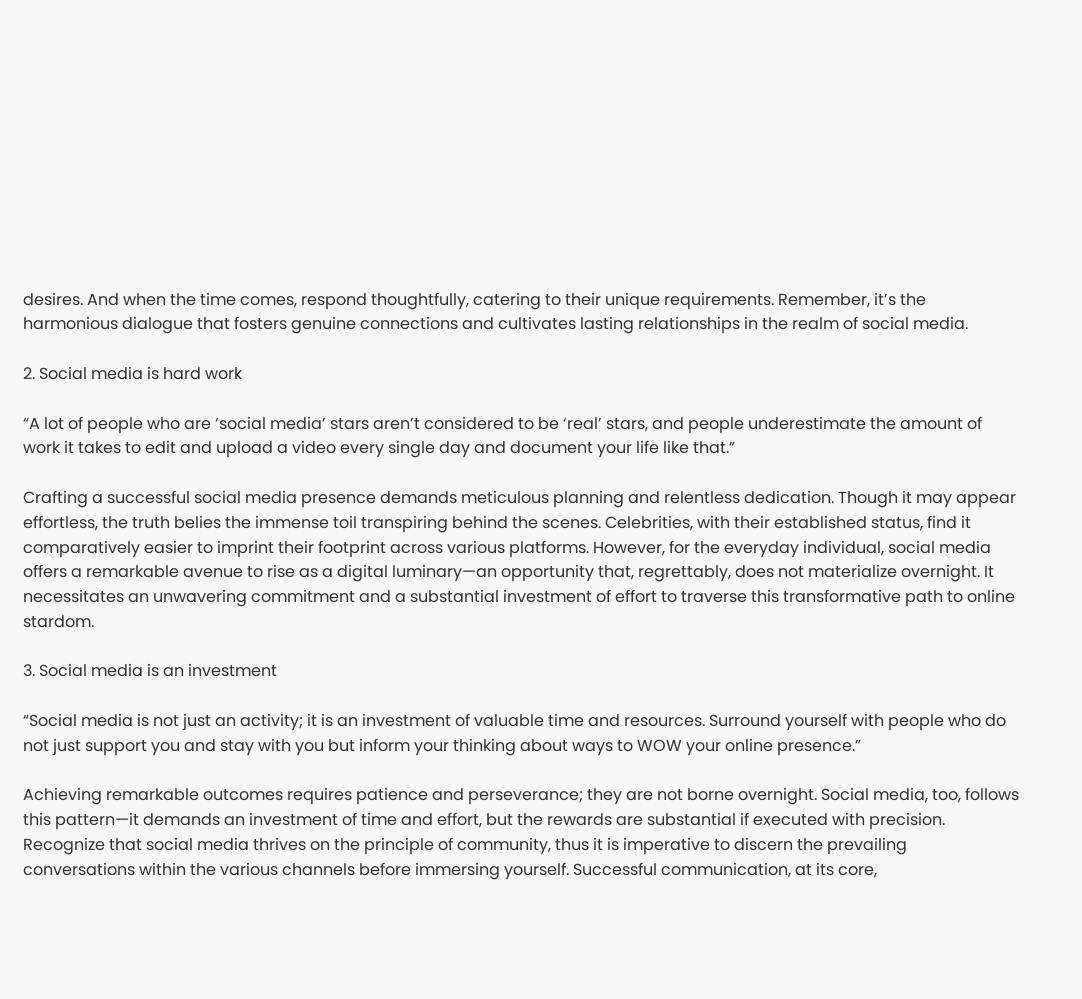desires. And when the time comes, respond thoughtfully, catering to their unique requirements. Remember, it’s the harmonious dialogue that fosters genuine connections and cultivates lasting relationships in the realm of social media.

2. Social media is hard work

“A lot of people who are ‘social media’ stars aren’t considered to be ‘real’ stars, and people underestimate the amount of work it takes to edit and upload a video every single day and document your life like that.”

Crafting a successful social media presence demands meticulous planning and relentless dedication. Though it may appear effortless, the truth belies the immense toil transpiring behind the scenes. Celebrities, with their established status, find it comparatively easier to imprint their footprint across various platforms. However, for the everyday individual, social media offers a remarkable avenue to rise as a digital luminary—an opportunity that, regrettably, does not materialize overnight. It necessitates an unwavering commitment and a substantial investment of effort to traverse this transformative path to online stardom.

3. Social media is an investment

“Social media is not just an activity; it is an investment of valuable time and resources. Surround yourself with people who do not just support you and stay with you but inform your thinking about ways to WOW your online presence.”

Achieving remarkable outcomes requires patience and perseverance; they are not borne overnight. Social media, too, follows this pattern—it demands an investment of time and effort, but the rewards are substantial if executed with precision. Recognize that social media thrives on the principle of community, thus it is imperative to discern the prevailing conversations within the various channels before immersing yourself. Successful communication, at its core,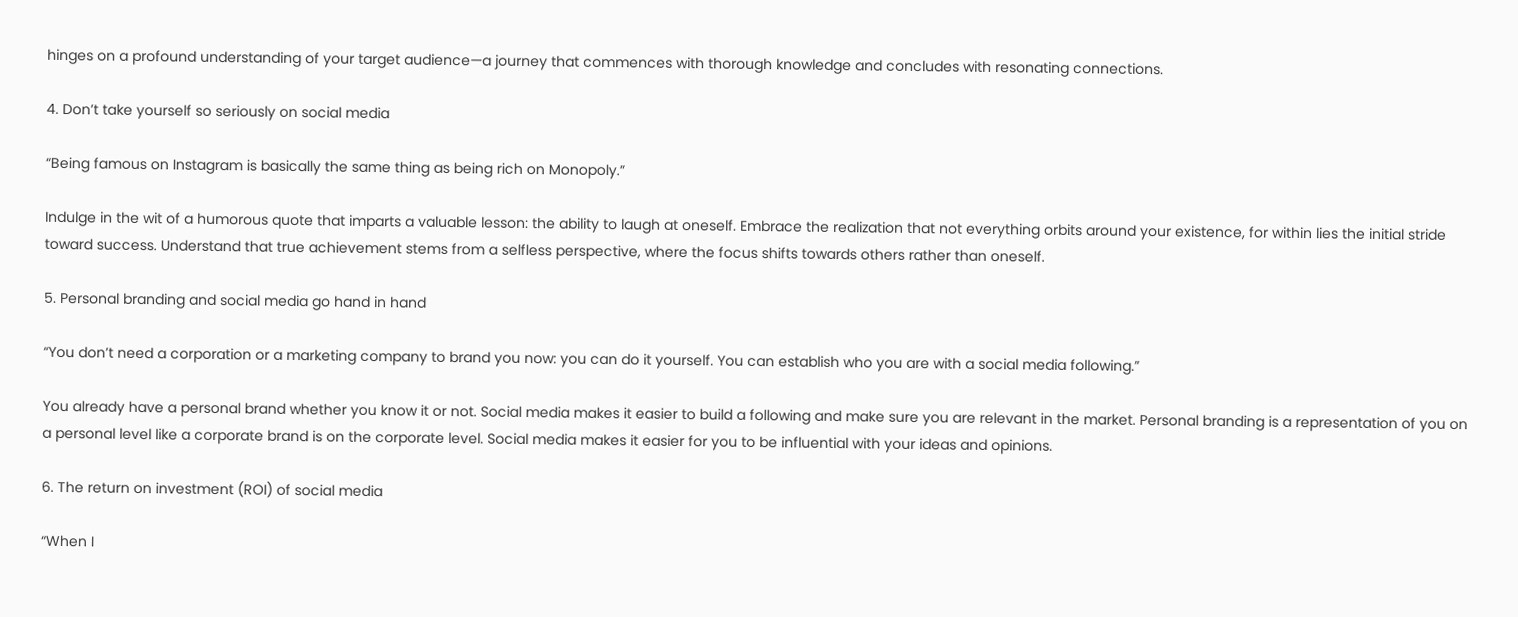hinges on a profound understanding of your target audience—a journey that commences with thorough knowledge and concludes with resonating connections.

4. Don’t take yourself so seriously on social media

“Being famous on Instagram is basically the same thing as being rich on Monopoly.”

Indulge in the wit of a humorous quote that imparts a valuable lesson: the ability to laugh at oneself. Embrace the realization that not everything orbits around your existence, for within lies the initial stride toward success. Understand that true achievement stems from a selfless perspective, where the focus shifts towards others rather than oneself.

5. Personal branding and social media go hand in hand

“You don’t need a corporation or a marketing company to brand you now: you can do it yourself. You can establish who you are with a social media following.”

You already have a personal brand whether you know it or not. Social media makes it easier to build a following and make sure you are relevant in the market. Personal branding is a representation of you on a personal level like a corporate brand is on the corporate level. Social media makes it easier for you to be influential with your ideas and opinions.

6. The return on investment (ROI) of social media

“When I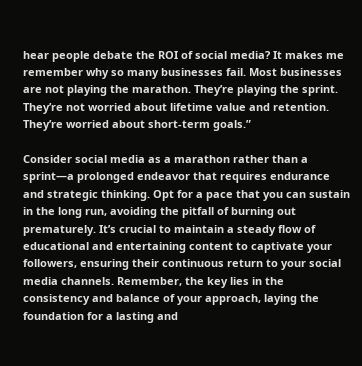hear people debate the ROI of social media? It makes me remember why so many businesses fail. Most businesses are not playing the marathon. They’re playing the sprint. They’re not worried about lifetime value and retention. They’re worried about short-term goals.”

Consider social media as a marathon rather than a sprint—a prolonged endeavor that requires endurance and strategic thinking. Opt for a pace that you can sustain in the long run, avoiding the pitfall of burning out prematurely. It’s crucial to maintain a steady flow of educational and entertaining content to captivate your followers, ensuring their continuous return to your social media channels. Remember, the key lies in the consistency and balance of your approach, laying the foundation for a lasting and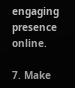engaging presence online.

7. Make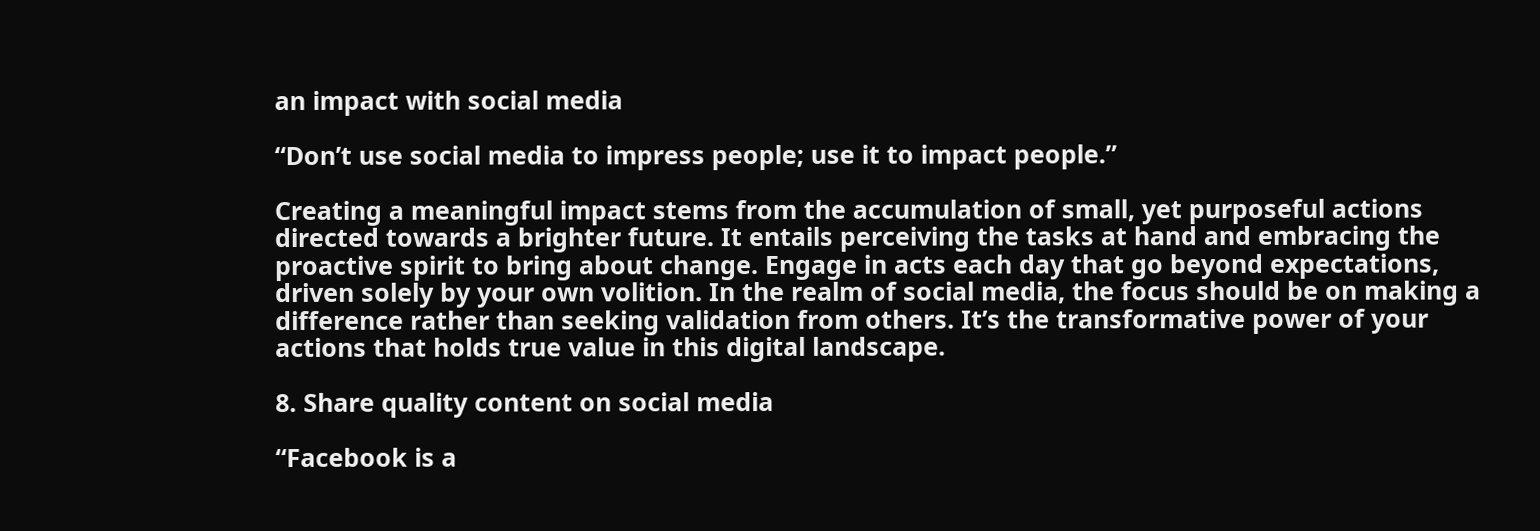an impact with social media

“Don’t use social media to impress people; use it to impact people.”

Creating a meaningful impact stems from the accumulation of small, yet purposeful actions directed towards a brighter future. It entails perceiving the tasks at hand and embracing the proactive spirit to bring about change. Engage in acts each day that go beyond expectations, driven solely by your own volition. In the realm of social media, the focus should be on making a difference rather than seeking validation from others. It’s the transformative power of your actions that holds true value in this digital landscape.

8. Share quality content on social media

“Facebook is a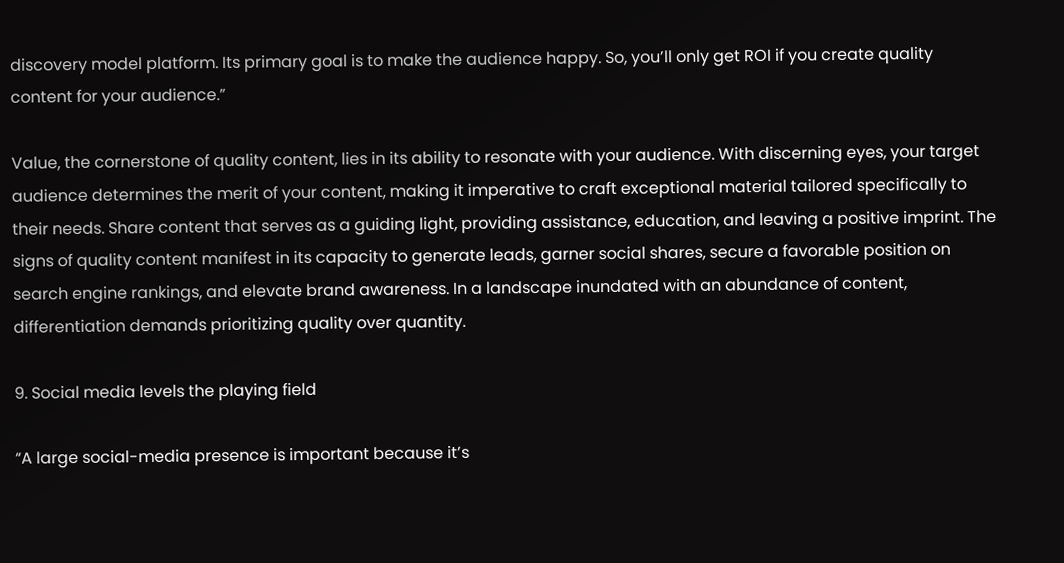discovery model platform. Its primary goal is to make the audience happy. So, you’ll only get ROI if you create quality content for your audience.”

Value, the cornerstone of quality content, lies in its ability to resonate with your audience. With discerning eyes, your target audience determines the merit of your content, making it imperative to craft exceptional material tailored specifically to their needs. Share content that serves as a guiding light, providing assistance, education, and leaving a positive imprint. The signs of quality content manifest in its capacity to generate leads, garner social shares, secure a favorable position on search engine rankings, and elevate brand awareness. In a landscape inundated with an abundance of content, differentiation demands prioritizing quality over quantity.

9. Social media levels the playing field

“A large social-media presence is important because it’s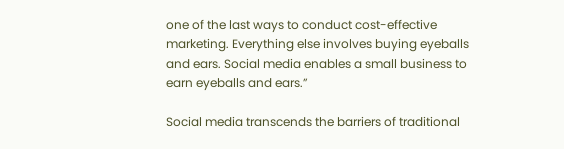one of the last ways to conduct cost-effective marketing. Everything else involves buying eyeballs and ears. Social media enables a small business to earn eyeballs and ears.”

Social media transcends the barriers of traditional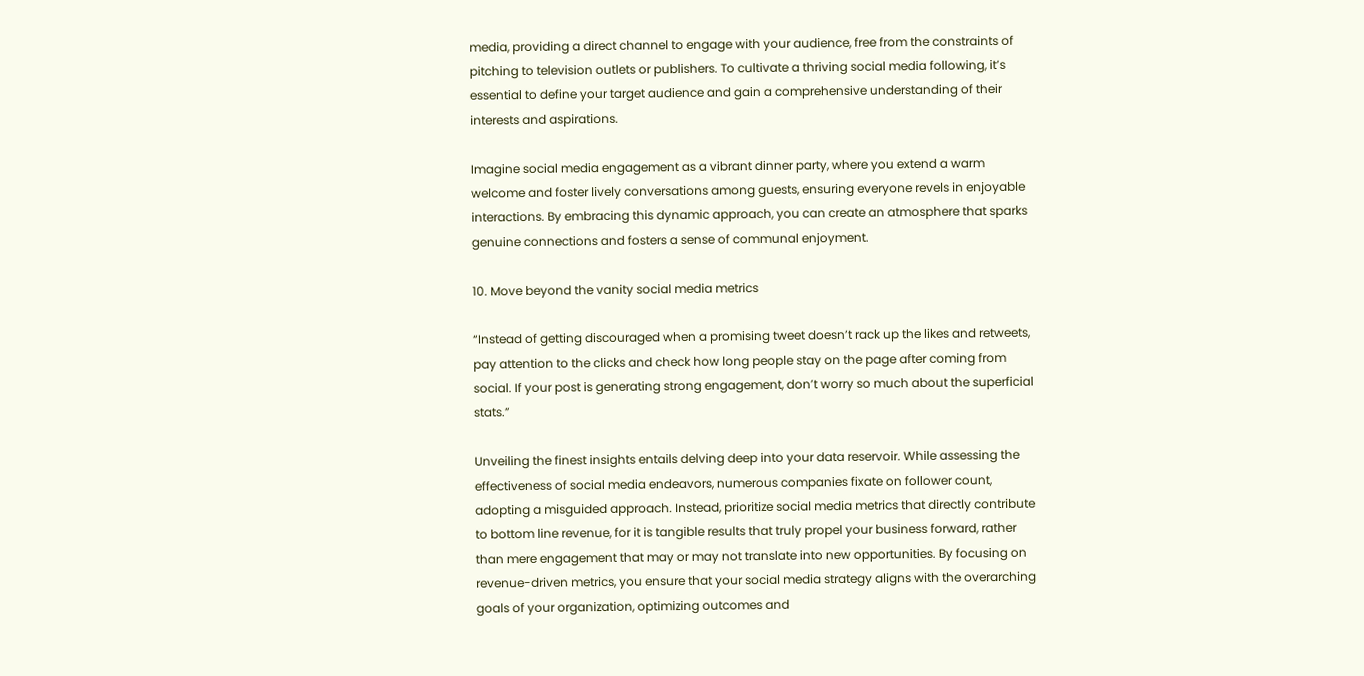media, providing a direct channel to engage with your audience, free from the constraints of pitching to television outlets or publishers. To cultivate a thriving social media following, it’s essential to define your target audience and gain a comprehensive understanding of their interests and aspirations.

Imagine social media engagement as a vibrant dinner party, where you extend a warm welcome and foster lively conversations among guests, ensuring everyone revels in enjoyable interactions. By embracing this dynamic approach, you can create an atmosphere that sparks genuine connections and fosters a sense of communal enjoyment.

10. Move beyond the vanity social media metrics

“Instead of getting discouraged when a promising tweet doesn’t rack up the likes and retweets, pay attention to the clicks and check how long people stay on the page after coming from social. If your post is generating strong engagement, don’t worry so much about the superficial stats.”

Unveiling the finest insights entails delving deep into your data reservoir. While assessing the effectiveness of social media endeavors, numerous companies fixate on follower count, adopting a misguided approach. Instead, prioritize social media metrics that directly contribute to bottom line revenue, for it is tangible results that truly propel your business forward, rather than mere engagement that may or may not translate into new opportunities. By focusing on revenue-driven metrics, you ensure that your social media strategy aligns with the overarching goals of your organization, optimizing outcomes and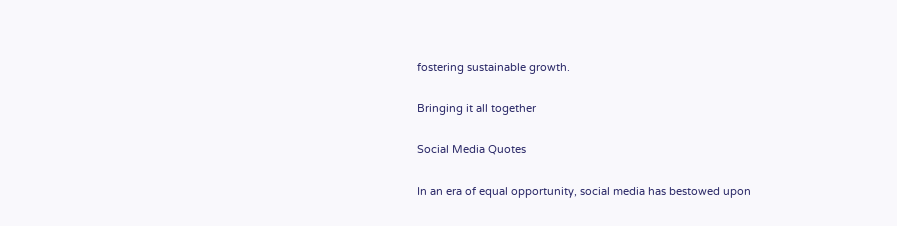fostering sustainable growth.

Bringing it all together

Social Media Quotes

In an era of equal opportunity, social media has bestowed upon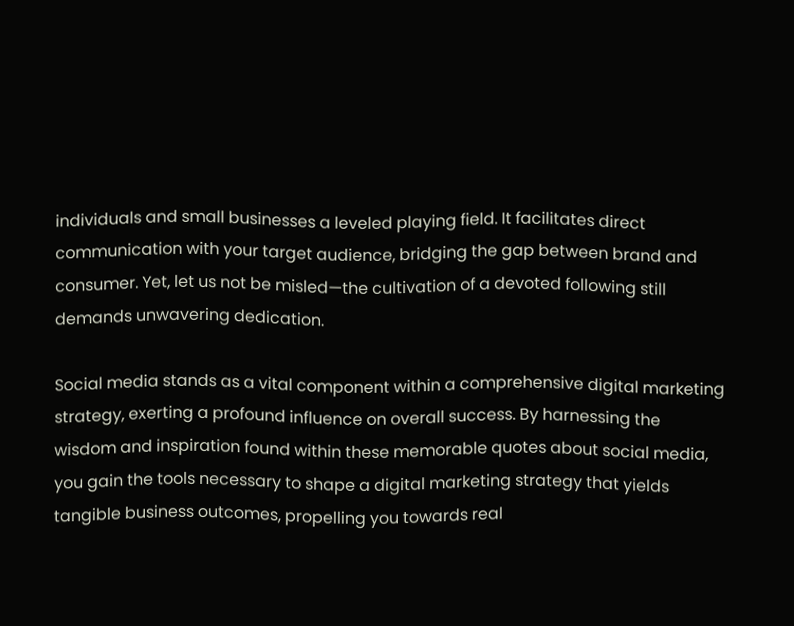individuals and small businesses a leveled playing field. It facilitates direct communication with your target audience, bridging the gap between brand and consumer. Yet, let us not be misled—the cultivation of a devoted following still demands unwavering dedication.

Social media stands as a vital component within a comprehensive digital marketing strategy, exerting a profound influence on overall success. By harnessing the wisdom and inspiration found within these memorable quotes about social media, you gain the tools necessary to shape a digital marketing strategy that yields tangible business outcomes, propelling you towards real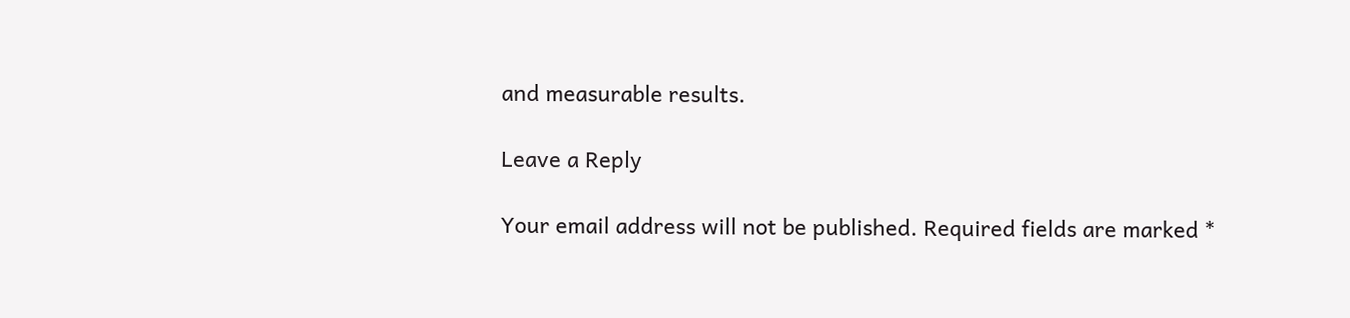and measurable results.

Leave a Reply

Your email address will not be published. Required fields are marked *